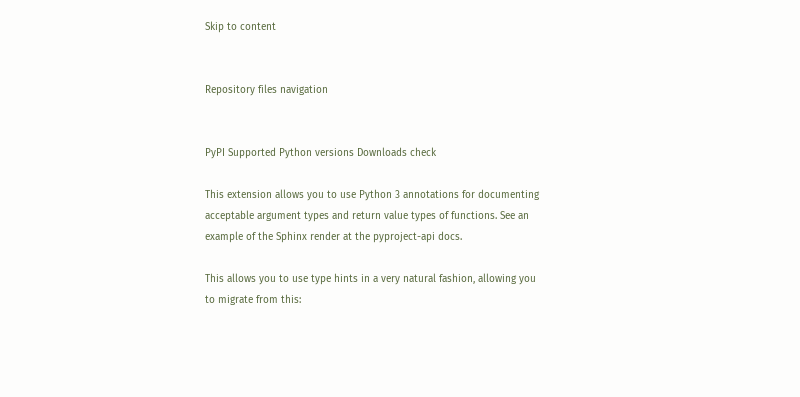Skip to content


Repository files navigation


PyPI Supported Python versions Downloads check

This extension allows you to use Python 3 annotations for documenting acceptable argument types and return value types of functions. See an example of the Sphinx render at the pyproject-api docs.

This allows you to use type hints in a very natural fashion, allowing you to migrate from this: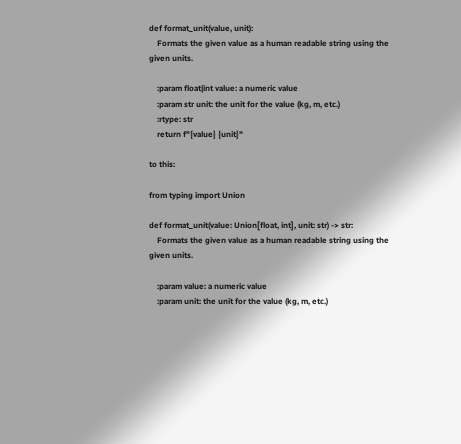def format_unit(value, unit):
    Formats the given value as a human readable string using the given units.

    :param float|int value: a numeric value
    :param str unit: the unit for the value (kg, m, etc.)
    :rtype: str
    return f"{value} {unit}"

to this:

from typing import Union

def format_unit(value: Union[float, int], unit: str) -> str:
    Formats the given value as a human readable string using the given units.

    :param value: a numeric value
    :param unit: the unit for the value (kg, m, etc.)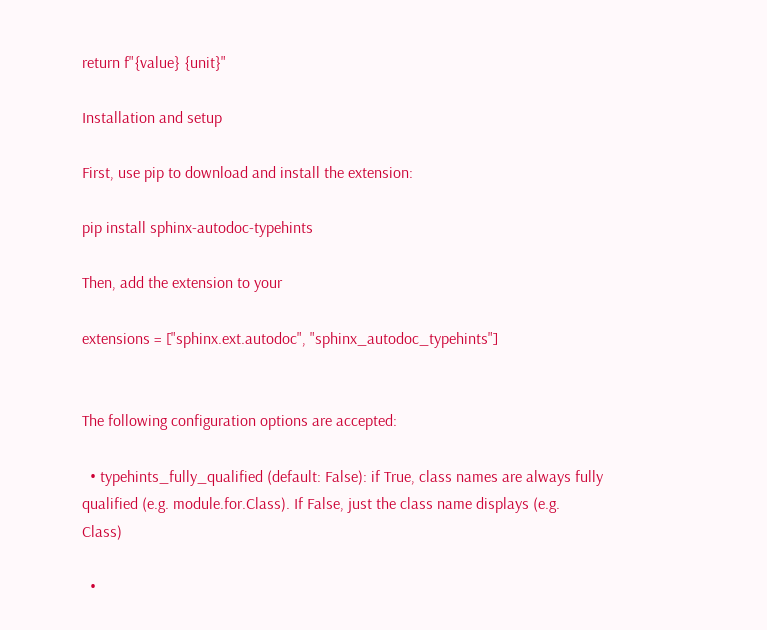return f"{value} {unit}"

Installation and setup

First, use pip to download and install the extension:

pip install sphinx-autodoc-typehints

Then, add the extension to your

extensions = ["sphinx.ext.autodoc", "sphinx_autodoc_typehints"]


The following configuration options are accepted:

  • typehints_fully_qualified (default: False): if True, class names are always fully qualified (e.g. module.for.Class). If False, just the class name displays (e.g. Class)

  •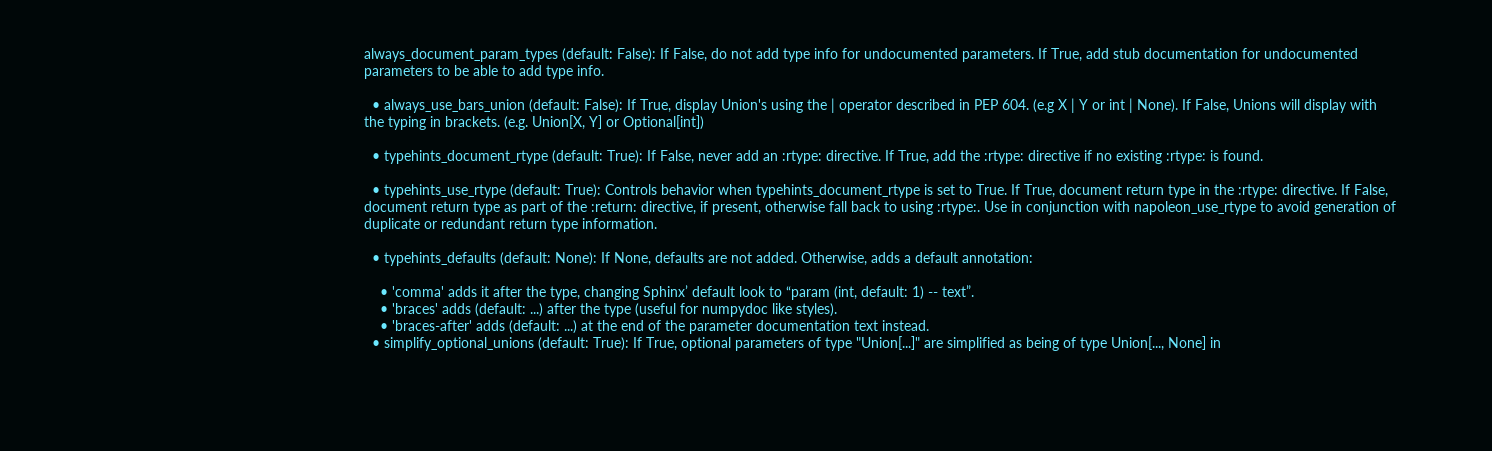always_document_param_types (default: False): If False, do not add type info for undocumented parameters. If True, add stub documentation for undocumented parameters to be able to add type info.

  • always_use_bars_union (default: False): If True, display Union's using the | operator described in PEP 604. (e.g X | Y or int | None). If False, Unions will display with the typing in brackets. (e.g. Union[X, Y] or Optional[int])

  • typehints_document_rtype (default: True): If False, never add an :rtype: directive. If True, add the :rtype: directive if no existing :rtype: is found.

  • typehints_use_rtype (default: True): Controls behavior when typehints_document_rtype is set to True. If True, document return type in the :rtype: directive. If False, document return type as part of the :return: directive, if present, otherwise fall back to using :rtype:. Use in conjunction with napoleon_use_rtype to avoid generation of duplicate or redundant return type information.

  • typehints_defaults (default: None): If None, defaults are not added. Otherwise, adds a default annotation:

    • 'comma' adds it after the type, changing Sphinx’ default look to “param (int, default: 1) -- text”.
    • 'braces' adds (default: ...) after the type (useful for numpydoc like styles).
    • 'braces-after' adds (default: ...) at the end of the parameter documentation text instead.
  • simplify_optional_unions (default: True): If True, optional parameters of type "Union[...]" are simplified as being of type Union[..., None] in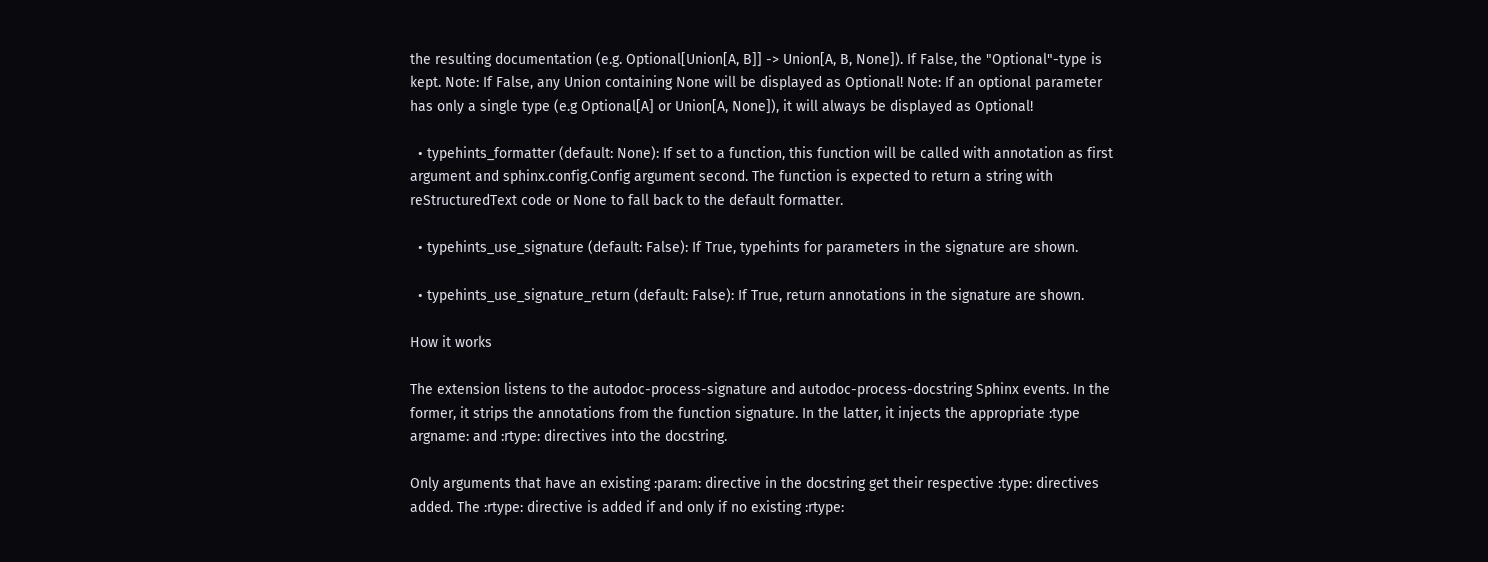the resulting documentation (e.g. Optional[Union[A, B]] -> Union[A, B, None]). If False, the "Optional"-type is kept. Note: If False, any Union containing None will be displayed as Optional! Note: If an optional parameter has only a single type (e.g Optional[A] or Union[A, None]), it will always be displayed as Optional!

  • typehints_formatter (default: None): If set to a function, this function will be called with annotation as first argument and sphinx.config.Config argument second. The function is expected to return a string with reStructuredText code or None to fall back to the default formatter.

  • typehints_use_signature (default: False): If True, typehints for parameters in the signature are shown.

  • typehints_use_signature_return (default: False): If True, return annotations in the signature are shown.

How it works

The extension listens to the autodoc-process-signature and autodoc-process-docstring Sphinx events. In the former, it strips the annotations from the function signature. In the latter, it injects the appropriate :type argname: and :rtype: directives into the docstring.

Only arguments that have an existing :param: directive in the docstring get their respective :type: directives added. The :rtype: directive is added if and only if no existing :rtype: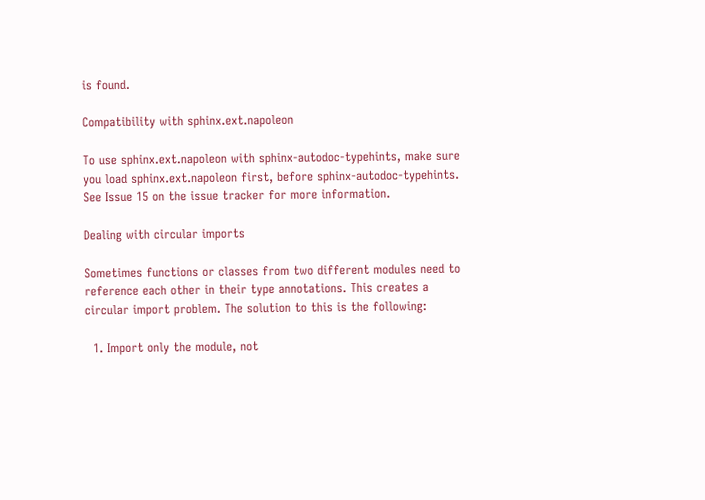is found.

Compatibility with sphinx.ext.napoleon

To use sphinx.ext.napoleon with sphinx-autodoc-typehints, make sure you load sphinx.ext.napoleon first, before sphinx-autodoc-typehints. See Issue 15 on the issue tracker for more information.

Dealing with circular imports

Sometimes functions or classes from two different modules need to reference each other in their type annotations. This creates a circular import problem. The solution to this is the following:

  1. Import only the module, not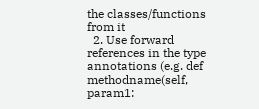the classes/functions from it
  2. Use forward references in the type annotations (e.g. def methodname(self, param1: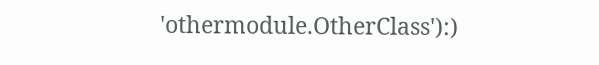'othermodule.OtherClass'):)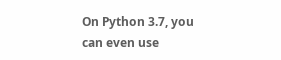On Python 3.7, you can even use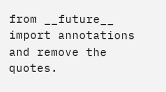from __future__ import annotations and remove the quotes.